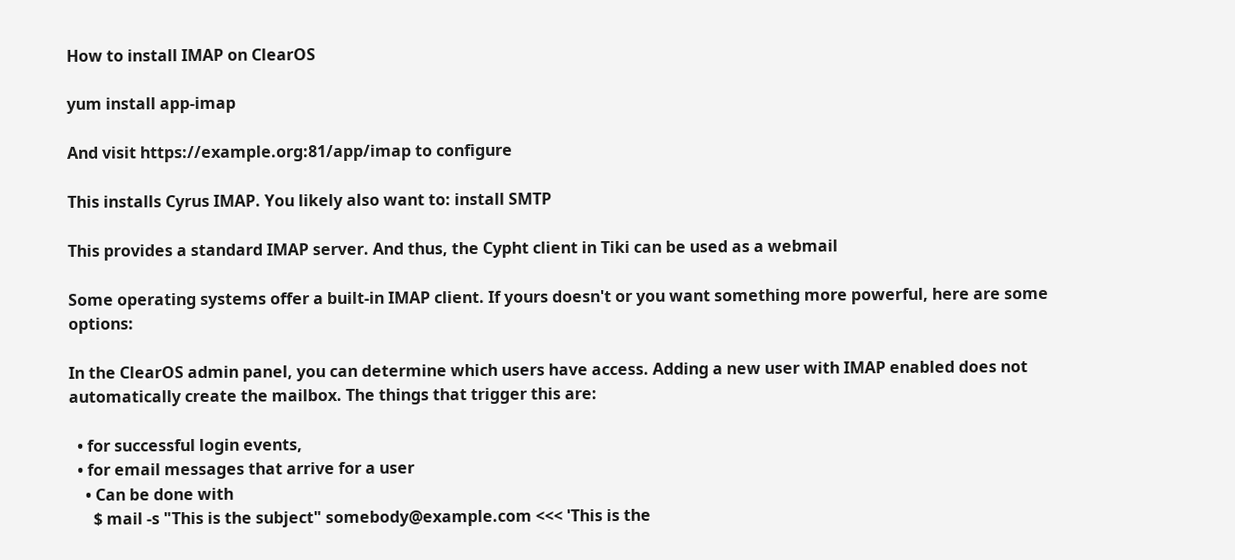How to install IMAP on ClearOS

yum install app-imap

And visit https://example.org:81/app/imap to configure

This installs Cyrus IMAP. You likely also want to: install SMTP

This provides a standard IMAP server. And thus, the Cypht client in Tiki can be used as a webmail

Some operating systems offer a built-in IMAP client. If yours doesn't or you want something more powerful, here are some options:

In the ClearOS admin panel, you can determine which users have access. Adding a new user with IMAP enabled does not automatically create the mailbox. The things that trigger this are:

  • for successful login events,
  • for email messages that arrive for a user
    • Can be done with
      $ mail -s "This is the subject" somebody@example.com <<< 'This is the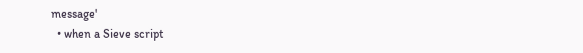message'
  • when a Sieve script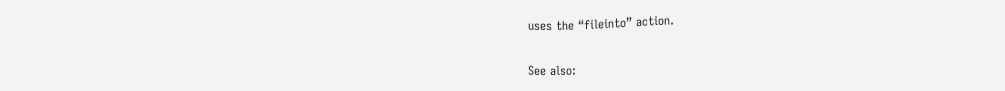uses the “fileinto” action.

See also: